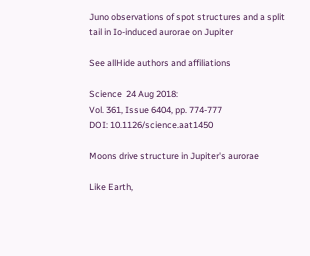Juno observations of spot structures and a split tail in Io-induced aurorae on Jupiter

See allHide authors and affiliations

Science  24 Aug 2018:
Vol. 361, Issue 6404, pp. 774-777
DOI: 10.1126/science.aat1450

Moons drive structure in Jupiter's aurorae

Like Earth,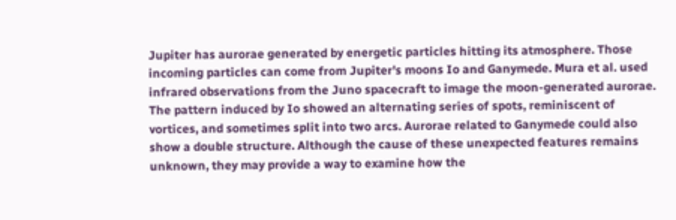Jupiter has aurorae generated by energetic particles hitting its atmosphere. Those incoming particles can come from Jupiter's moons Io and Ganymede. Mura et al. used infrared observations from the Juno spacecraft to image the moon-generated aurorae. The pattern induced by Io showed an alternating series of spots, reminiscent of vortices, and sometimes split into two arcs. Aurorae related to Ganymede could also show a double structure. Although the cause of these unexpected features remains unknown, they may provide a way to examine how the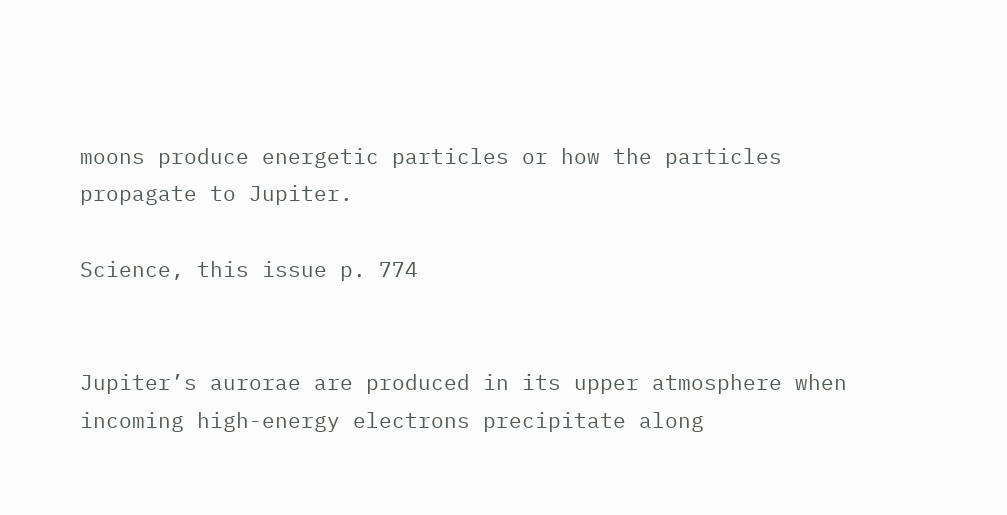moons produce energetic particles or how the particles propagate to Jupiter.

Science, this issue p. 774


Jupiter’s aurorae are produced in its upper atmosphere when incoming high-energy electrons precipitate along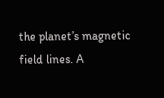the planet’s magnetic field lines. A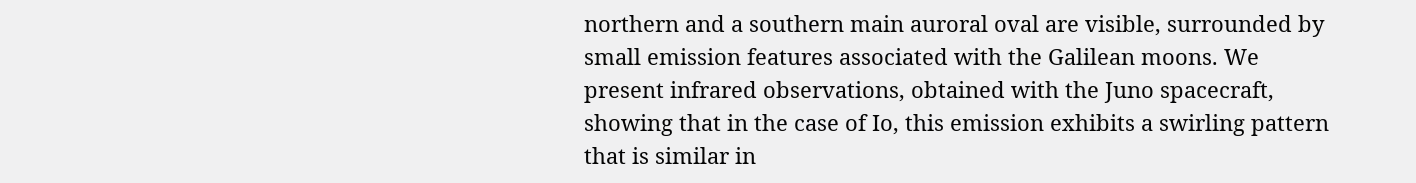northern and a southern main auroral oval are visible, surrounded by small emission features associated with the Galilean moons. We present infrared observations, obtained with the Juno spacecraft, showing that in the case of Io, this emission exhibits a swirling pattern that is similar in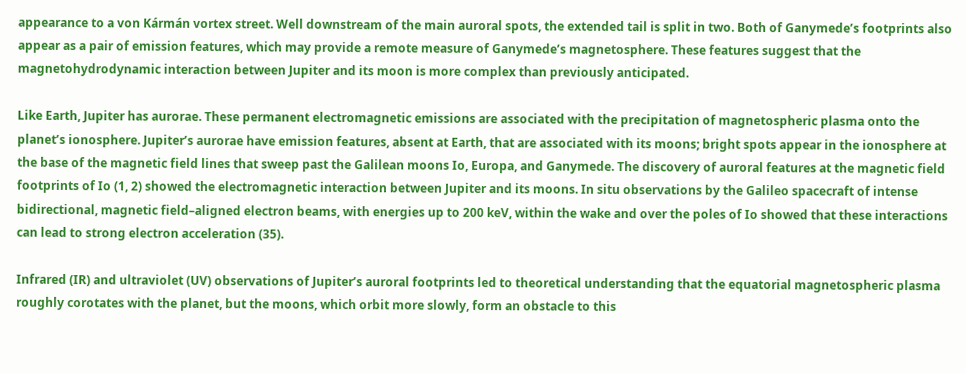appearance to a von Kármán vortex street. Well downstream of the main auroral spots, the extended tail is split in two. Both of Ganymede’s footprints also appear as a pair of emission features, which may provide a remote measure of Ganymede’s magnetosphere. These features suggest that the magnetohydrodynamic interaction between Jupiter and its moon is more complex than previously anticipated.

Like Earth, Jupiter has aurorae. These permanent electromagnetic emissions are associated with the precipitation of magnetospheric plasma onto the planet’s ionosphere. Jupiter’s aurorae have emission features, absent at Earth, that are associated with its moons; bright spots appear in the ionosphere at the base of the magnetic field lines that sweep past the Galilean moons Io, Europa, and Ganymede. The discovery of auroral features at the magnetic field footprints of Io (1, 2) showed the electromagnetic interaction between Jupiter and its moons. In situ observations by the Galileo spacecraft of intense bidirectional, magnetic field–aligned electron beams, with energies up to 200 keV, within the wake and over the poles of Io showed that these interactions can lead to strong electron acceleration (35).

Infrared (IR) and ultraviolet (UV) observations of Jupiter’s auroral footprints led to theoretical understanding that the equatorial magnetospheric plasma roughly corotates with the planet, but the moons, which orbit more slowly, form an obstacle to this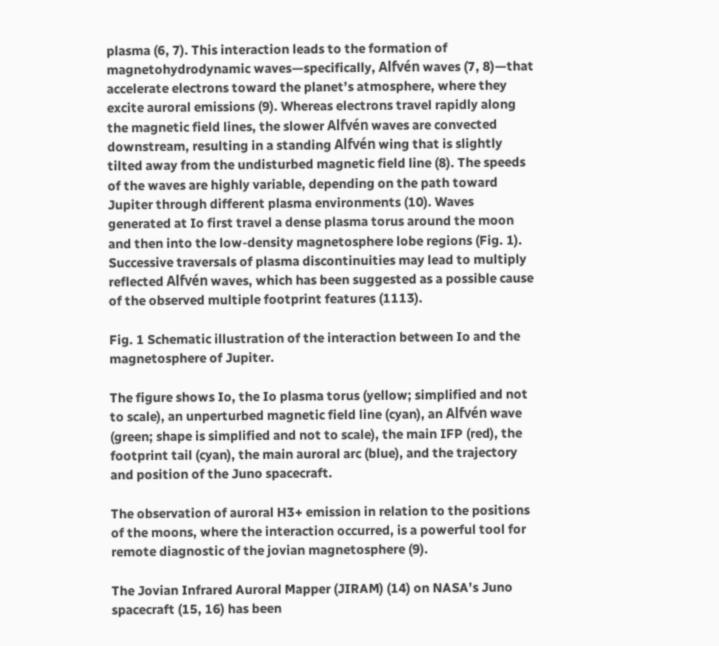plasma (6, 7). This interaction leads to the formation of magnetohydrodynamic waves—specifically, Alfvén waves (7, 8)—that accelerate electrons toward the planet’s atmosphere, where they excite auroral emissions (9). Whereas electrons travel rapidly along the magnetic field lines, the slower Alfvén waves are convected downstream, resulting in a standing Alfvén wing that is slightly tilted away from the undisturbed magnetic field line (8). The speeds of the waves are highly variable, depending on the path toward Jupiter through different plasma environments (10). Waves generated at Io first travel a dense plasma torus around the moon and then into the low-density magnetosphere lobe regions (Fig. 1). Successive traversals of plasma discontinuities may lead to multiply reflected Alfvén waves, which has been suggested as a possible cause of the observed multiple footprint features (1113).

Fig. 1 Schematic illustration of the interaction between Io and the magnetosphere of Jupiter.

The figure shows Io, the Io plasma torus (yellow; simplified and not to scale), an unperturbed magnetic field line (cyan), an Alfvén wave (green; shape is simplified and not to scale), the main IFP (red), the footprint tail (cyan), the main auroral arc (blue), and the trajectory and position of the Juno spacecraft.

The observation of auroral H3+ emission in relation to the positions of the moons, where the interaction occurred, is a powerful tool for remote diagnostic of the jovian magnetosphere (9).

The Jovian Infrared Auroral Mapper (JIRAM) (14) on NASA’s Juno spacecraft (15, 16) has been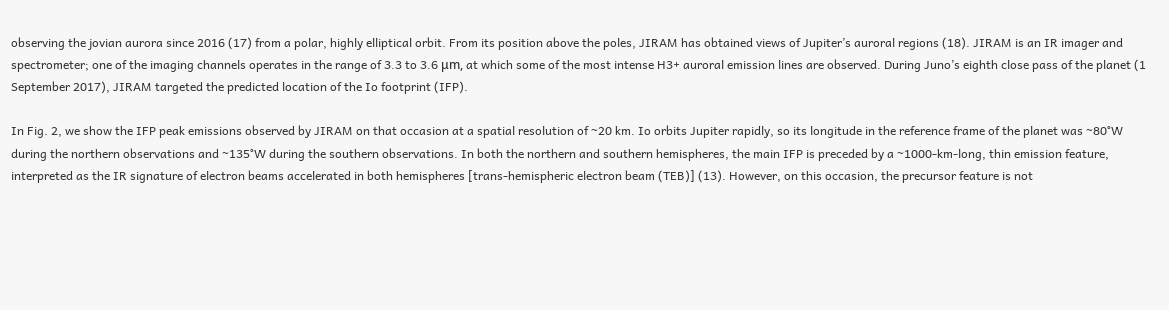observing the jovian aurora since 2016 (17) from a polar, highly elliptical orbit. From its position above the poles, JIRAM has obtained views of Jupiter’s auroral regions (18). JIRAM is an IR imager and spectrometer; one of the imaging channels operates in the range of 3.3 to 3.6 μm, at which some of the most intense H3+ auroral emission lines are observed. During Juno’s eighth close pass of the planet (1 September 2017), JIRAM targeted the predicted location of the Io footprint (IFP).

In Fig. 2, we show the IFP peak emissions observed by JIRAM on that occasion at a spatial resolution of ~20 km. Io orbits Jupiter rapidly, so its longitude in the reference frame of the planet was ~80°W during the northern observations and ~135°W during the southern observations. In both the northern and southern hemispheres, the main IFP is preceded by a ~1000-km-long, thin emission feature, interpreted as the IR signature of electron beams accelerated in both hemispheres [trans-hemispheric electron beam (TEB)] (13). However, on this occasion, the precursor feature is not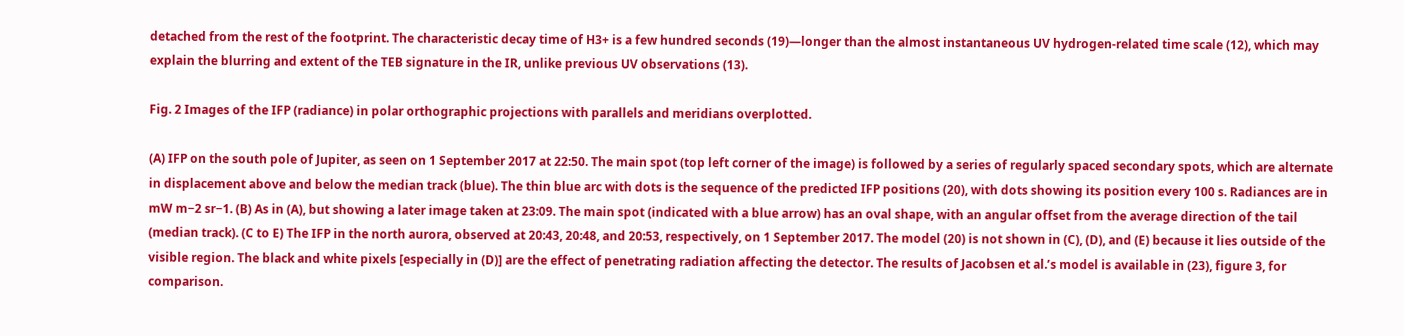detached from the rest of the footprint. The characteristic decay time of H3+ is a few hundred seconds (19)—longer than the almost instantaneous UV hydrogen-related time scale (12), which may explain the blurring and extent of the TEB signature in the IR, unlike previous UV observations (13).

Fig. 2 Images of the IFP (radiance) in polar orthographic projections with parallels and meridians overplotted.

(A) IFP on the south pole of Jupiter, as seen on 1 September 2017 at 22:50. The main spot (top left corner of the image) is followed by a series of regularly spaced secondary spots, which are alternate in displacement above and below the median track (blue). The thin blue arc with dots is the sequence of the predicted IFP positions (20), with dots showing its position every 100 s. Radiances are in mW m−2 sr−1. (B) As in (A), but showing a later image taken at 23:09. The main spot (indicated with a blue arrow) has an oval shape, with an angular offset from the average direction of the tail (median track). (C to E) The IFP in the north aurora, observed at 20:43, 20:48, and 20:53, respectively, on 1 September 2017. The model (20) is not shown in (C), (D), and (E) because it lies outside of the visible region. The black and white pixels [especially in (D)] are the effect of penetrating radiation affecting the detector. The results of Jacobsen et al.’s model is available in (23), figure 3, for comparison.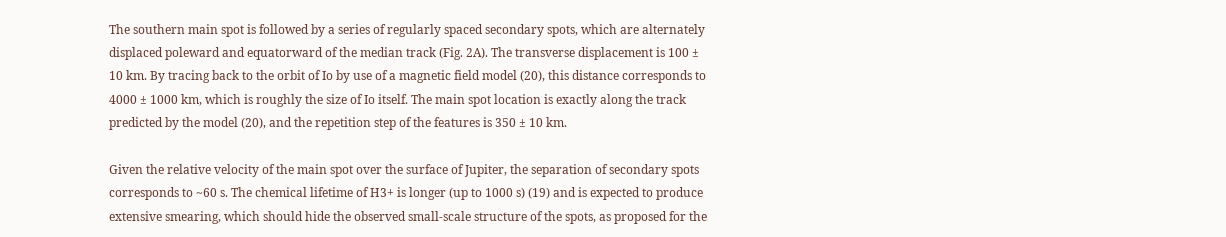The southern main spot is followed by a series of regularly spaced secondary spots, which are alternately displaced poleward and equatorward of the median track (Fig. 2A). The transverse displacement is 100 ± 10 km. By tracing back to the orbit of Io by use of a magnetic field model (20), this distance corresponds to 4000 ± 1000 km, which is roughly the size of Io itself. The main spot location is exactly along the track predicted by the model (20), and the repetition step of the features is 350 ± 10 km.

Given the relative velocity of the main spot over the surface of Jupiter, the separation of secondary spots corresponds to ~60 s. The chemical lifetime of H3+ is longer (up to 1000 s) (19) and is expected to produce extensive smearing, which should hide the observed small-scale structure of the spots, as proposed for the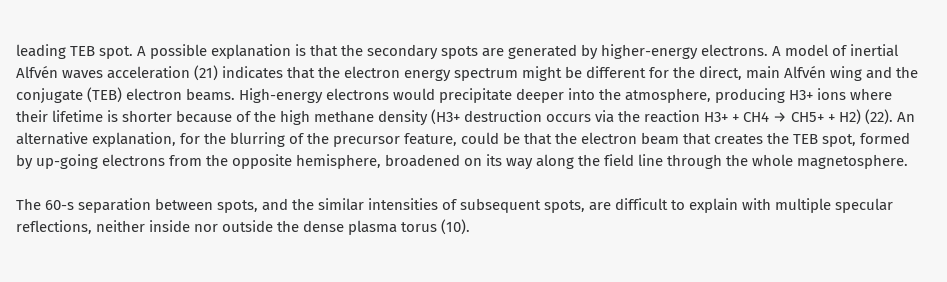leading TEB spot. A possible explanation is that the secondary spots are generated by higher-energy electrons. A model of inertial Alfvén waves acceleration (21) indicates that the electron energy spectrum might be different for the direct, main Alfvén wing and the conjugate (TEB) electron beams. High-energy electrons would precipitate deeper into the atmosphere, producing H3+ ions where their lifetime is shorter because of the high methane density (H3+ destruction occurs via the reaction H3+ + CH4 → CH5+ + H2) (22). An alternative explanation, for the blurring of the precursor feature, could be that the electron beam that creates the TEB spot, formed by up-going electrons from the opposite hemisphere, broadened on its way along the field line through the whole magnetosphere.

The 60-s separation between spots, and the similar intensities of subsequent spots, are difficult to explain with multiple specular reflections, neither inside nor outside the dense plasma torus (10).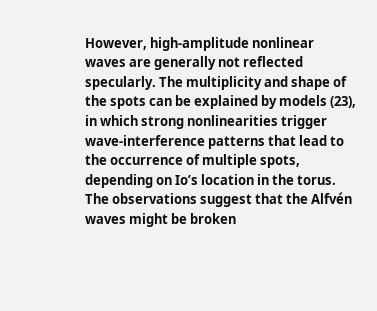However, high-amplitude nonlinear waves are generally not reflected specularly. The multiplicity and shape of the spots can be explained by models (23), in which strong nonlinearities trigger wave-interference patterns that lead to the occurrence of multiple spots, depending on Io’s location in the torus. The observations suggest that the Alfvén waves might be broken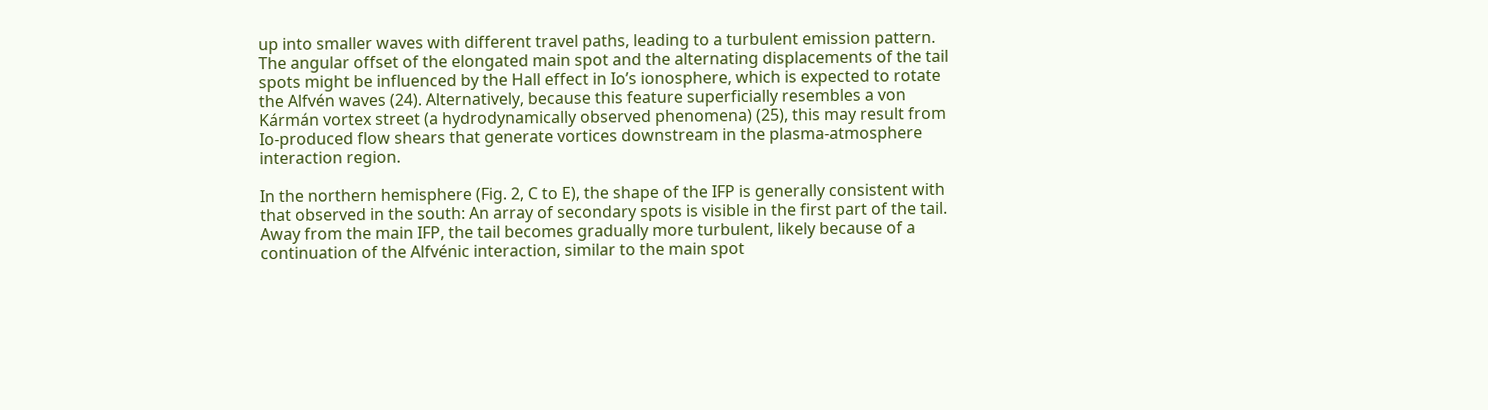up into smaller waves with different travel paths, leading to a turbulent emission pattern. The angular offset of the elongated main spot and the alternating displacements of the tail spots might be influenced by the Hall effect in Io’s ionosphere, which is expected to rotate the Alfvén waves (24). Alternatively, because this feature superficially resembles a von Kármán vortex street (a hydrodynamically observed phenomena) (25), this may result from Io-produced flow shears that generate vortices downstream in the plasma-atmosphere interaction region.

In the northern hemisphere (Fig. 2, C to E), the shape of the IFP is generally consistent with that observed in the south: An array of secondary spots is visible in the first part of the tail. Away from the main IFP, the tail becomes gradually more turbulent, likely because of a continuation of the Alfvénic interaction, similar to the main spot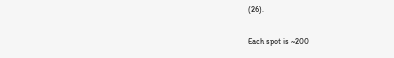(26).

Each spot is ~200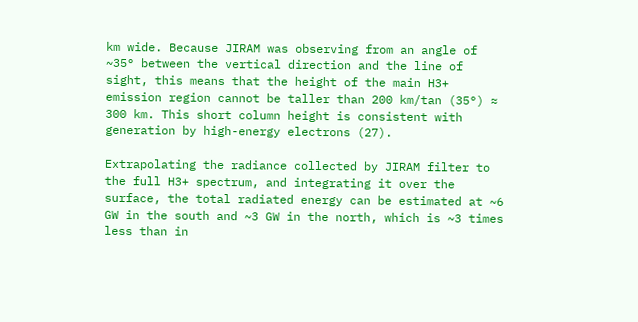km wide. Because JIRAM was observing from an angle of ~35° between the vertical direction and the line of sight, this means that the height of the main H3+ emission region cannot be taller than 200 km/tan (35°) ≈ 300 km. This short column height is consistent with generation by high-energy electrons (27).

Extrapolating the radiance collected by JIRAM filter to the full H3+ spectrum, and integrating it over the surface, the total radiated energy can be estimated at ~6 GW in the south and ~3 GW in the north, which is ~3 times less than in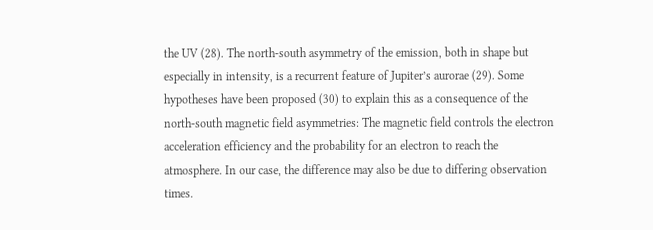the UV (28). The north-south asymmetry of the emission, both in shape but especially in intensity, is a recurrent feature of Jupiter’s aurorae (29). Some hypotheses have been proposed (30) to explain this as a consequence of the north-south magnetic field asymmetries: The magnetic field controls the electron acceleration efficiency and the probability for an electron to reach the atmosphere. In our case, the difference may also be due to differing observation times.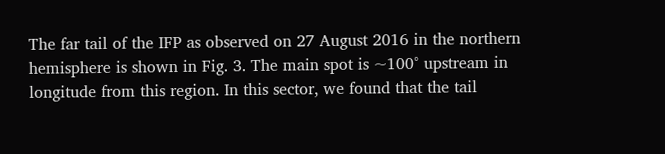The far tail of the IFP as observed on 27 August 2016 in the northern hemisphere is shown in Fig. 3. The main spot is ~100° upstream in longitude from this region. In this sector, we found that the tail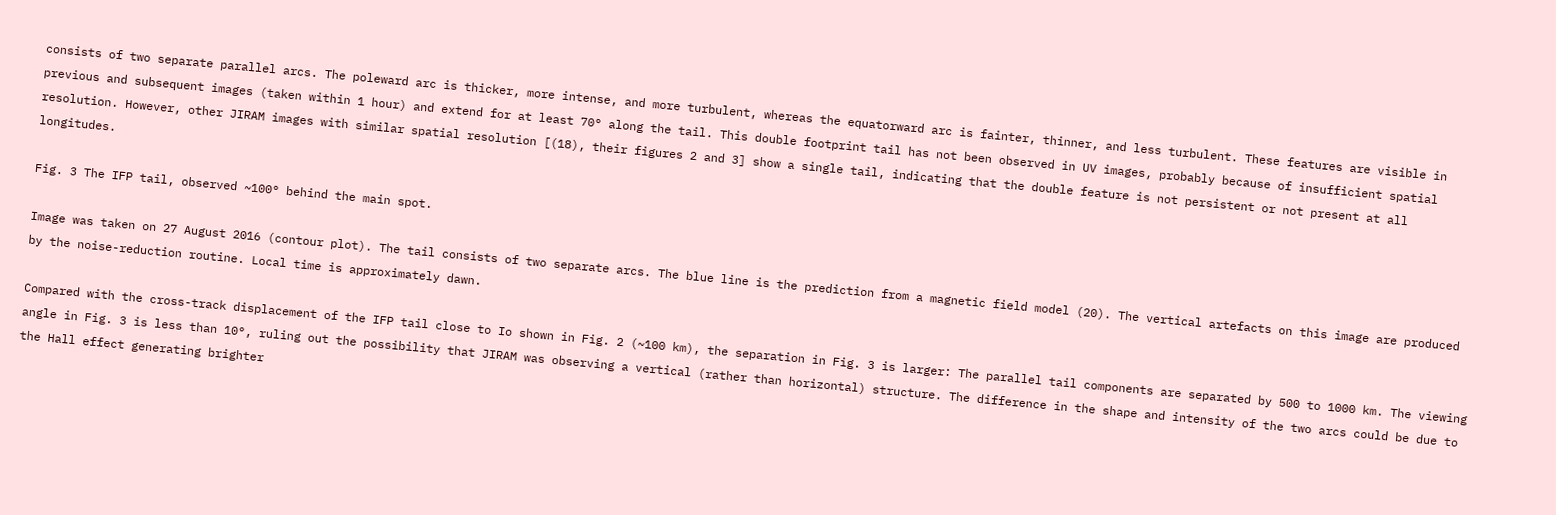consists of two separate parallel arcs. The poleward arc is thicker, more intense, and more turbulent, whereas the equatorward arc is fainter, thinner, and less turbulent. These features are visible in previous and subsequent images (taken within 1 hour) and extend for at least 70° along the tail. This double footprint tail has not been observed in UV images, probably because of insufficient spatial resolution. However, other JIRAM images with similar spatial resolution [(18), their figures 2 and 3] show a single tail, indicating that the double feature is not persistent or not present at all longitudes.

Fig. 3 The IFP tail, observed ~100° behind the main spot.

Image was taken on 27 August 2016 (contour plot). The tail consists of two separate arcs. The blue line is the prediction from a magnetic field model (20). The vertical artefacts on this image are produced by the noise-reduction routine. Local time is approximately dawn.

Compared with the cross-track displacement of the IFP tail close to Io shown in Fig. 2 (~100 km), the separation in Fig. 3 is larger: The parallel tail components are separated by 500 to 1000 km. The viewing angle in Fig. 3 is less than 10°, ruling out the possibility that JIRAM was observing a vertical (rather than horizontal) structure. The difference in the shape and intensity of the two arcs could be due to the Hall effect generating brighter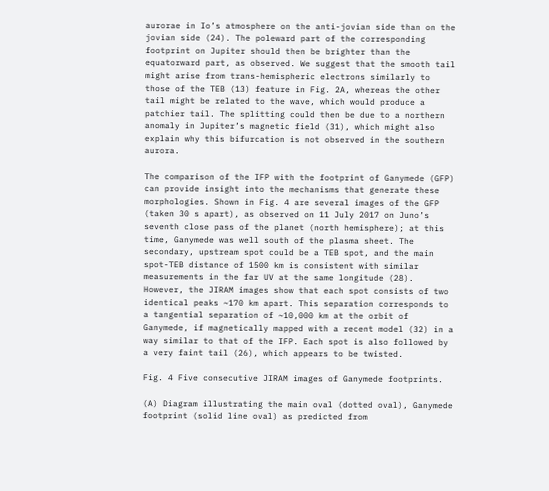aurorae in Io’s atmosphere on the anti-jovian side than on the jovian side (24). The poleward part of the corresponding footprint on Jupiter should then be brighter than the equatorward part, as observed. We suggest that the smooth tail might arise from trans-hemispheric electrons similarly to those of the TEB (13) feature in Fig. 2A, whereas the other tail might be related to the wave, which would produce a patchier tail. The splitting could then be due to a northern anomaly in Jupiter’s magnetic field (31), which might also explain why this bifurcation is not observed in the southern aurora.

The comparison of the IFP with the footprint of Ganymede (GFP) can provide insight into the mechanisms that generate these morphologies. Shown in Fig. 4 are several images of the GFP (taken 30 s apart), as observed on 11 July 2017 on Juno’s seventh close pass of the planet (north hemisphere); at this time, Ganymede was well south of the plasma sheet. The secondary, upstream spot could be a TEB spot, and the main spot-TEB distance of 1500 km is consistent with similar measurements in the far UV at the same longitude (28). However, the JIRAM images show that each spot consists of two identical peaks ~170 km apart. This separation corresponds to a tangential separation of ~10,000 km at the orbit of Ganymede, if magnetically mapped with a recent model (32) in a way similar to that of the IFP. Each spot is also followed by a very faint tail (26), which appears to be twisted.

Fig. 4 Five consecutive JIRAM images of Ganymede footprints.

(A) Diagram illustrating the main oval (dotted oval), Ganymede footprint (solid line oval) as predicted from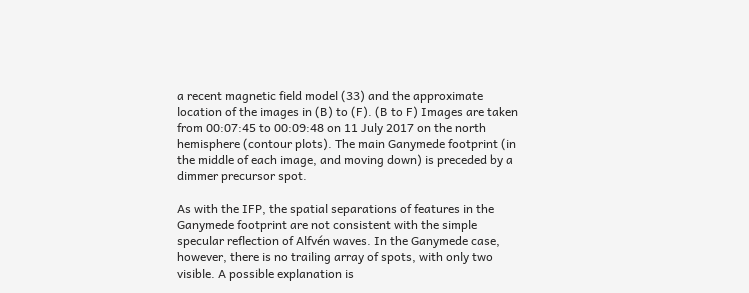a recent magnetic field model (33) and the approximate location of the images in (B) to (F). (B to F) Images are taken from 00:07:45 to 00:09:48 on 11 July 2017 on the north hemisphere (contour plots). The main Ganymede footprint (in the middle of each image, and moving down) is preceded by a dimmer precursor spot.

As with the IFP, the spatial separations of features in the Ganymede footprint are not consistent with the simple specular reflection of Alfvén waves. In the Ganymede case, however, there is no trailing array of spots, with only two visible. A possible explanation is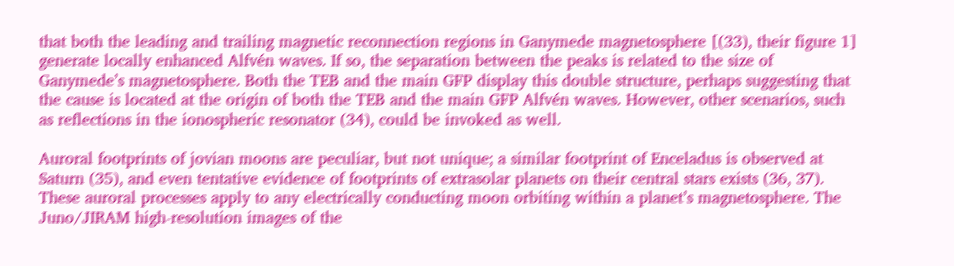that both the leading and trailing magnetic reconnection regions in Ganymede magnetosphere [(33), their figure 1] generate locally enhanced Alfvén waves. If so, the separation between the peaks is related to the size of Ganymede’s magnetosphere. Both the TEB and the main GFP display this double structure, perhaps suggesting that the cause is located at the origin of both the TEB and the main GFP Alfvén waves. However, other scenarios, such as reflections in the ionospheric resonator (34), could be invoked as well.

Auroral footprints of jovian moons are peculiar, but not unique; a similar footprint of Enceladus is observed at Saturn (35), and even tentative evidence of footprints of extrasolar planets on their central stars exists (36, 37). These auroral processes apply to any electrically conducting moon orbiting within a planet’s magnetosphere. The Juno/JIRAM high-resolution images of the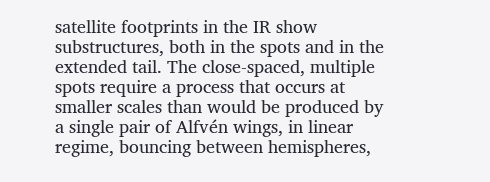satellite footprints in the IR show substructures, both in the spots and in the extended tail. The close-spaced, multiple spots require a process that occurs at smaller scales than would be produced by a single pair of Alfvén wings, in linear regime, bouncing between hemispheres,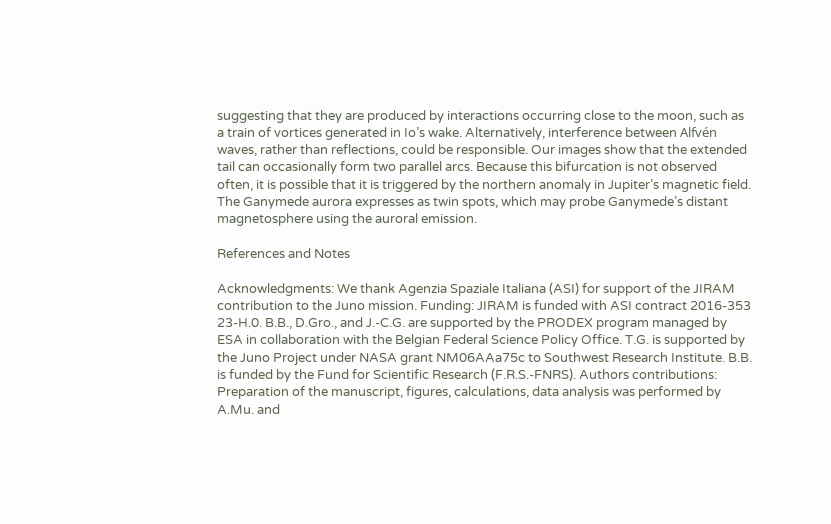suggesting that they are produced by interactions occurring close to the moon, such as a train of vortices generated in Io’s wake. Alternatively, interference between Alfvén waves, rather than reflections, could be responsible. Our images show that the extended tail can occasionally form two parallel arcs. Because this bifurcation is not observed often, it is possible that it is triggered by the northern anomaly in Jupiter’s magnetic field. The Ganymede aurora expresses as twin spots, which may probe Ganymede’s distant magnetosphere using the auroral emission.

References and Notes

Acknowledgments: We thank Agenzia Spaziale Italiana (ASI) for support of the JIRAM contribution to the Juno mission. Funding: JIRAM is funded with ASI contract 2016-353 23-H.0. B.B., D.Gro., and J.-C.G. are supported by the PRODEX program managed by ESA in collaboration with the Belgian Federal Science Policy Office. T.G. is supported by the Juno Project under NASA grant NM06AAa75c to Southwest Research Institute. B.B. is funded by the Fund for Scientific Research (F.R.S.‐FNRS). Authors contributions: Preparation of the manuscript, figures, calculations, data analysis was performed by A.Mu. and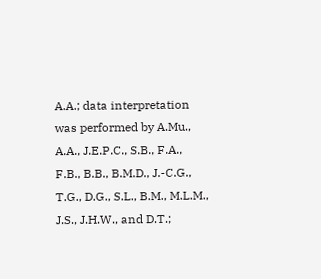A.A.; data interpretation was performed by A.Mu., A.A., J.E.P.C., S.B., F.A., F.B., B.B., B.M.D., J.-C.G., T.G., D.G., S.L., B.M., M.L.M., J.S., J.H.W., and D.T.;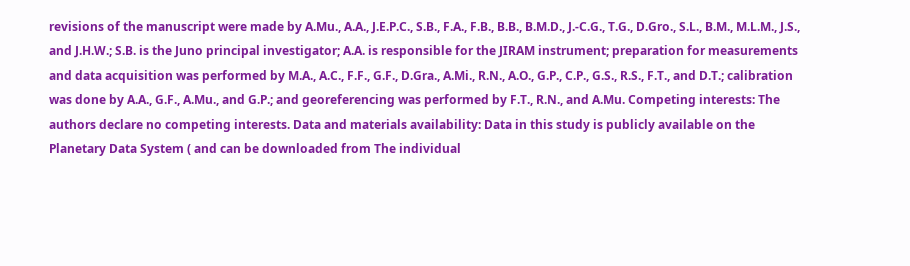revisions of the manuscript were made by A.Mu., A.A., J.E.P.C., S.B., F.A., F.B., B.B., B.M.D., J.-C.G., T.G., D.Gro., S.L., B.M., M.L.M., J.S., and J.H.W.; S.B. is the Juno principal investigator; A.A. is responsible for the JIRAM instrument; preparation for measurements and data acquisition was performed by M.A., A.C., F.F., G.F., D.Gra., A.Mi., R.N., A.O., G.P., C.P., G.S., R.S., F.T., and D.T.; calibration was done by A.A., G.F., A.Mu., and G.P.; and georeferencing was performed by F.T., R.N., and A.Mu. Competing interests: The authors declare no competing interests. Data and materials availability: Data in this study is publicly available on the Planetary Data System ( and can be downloaded from The individual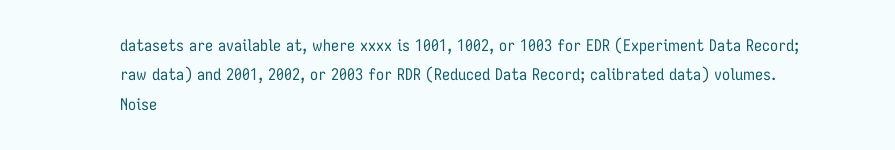datasets are available at, where xxxx is 1001, 1002, or 1003 for EDR (Experiment Data Record; raw data) and 2001, 2002, or 2003 for RDR (Reduced Data Record; calibrated data) volumes. Noise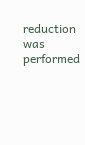reduction was performed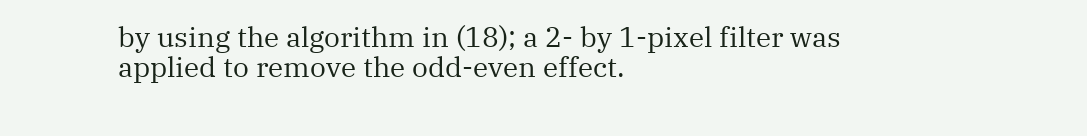by using the algorithm in (18); a 2- by 1-pixel filter was applied to remove the odd-even effect.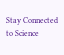Stay Connected to Science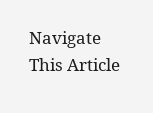Navigate This Article